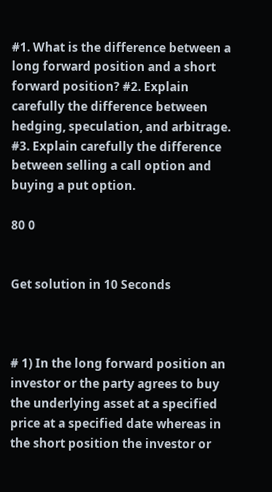#1. What is the difference between a long forward position and a short forward position? #2. Explain carefully the difference between hedging, speculation, and arbitrage. #3. Explain carefully the difference between selling a call option and buying a put option.

80 0


Get solution in 10 Seconds



# 1) In the long forward position an investor or the party agrees to buy the underlying asset at a specified price at a specified date whereas in the short position the investor or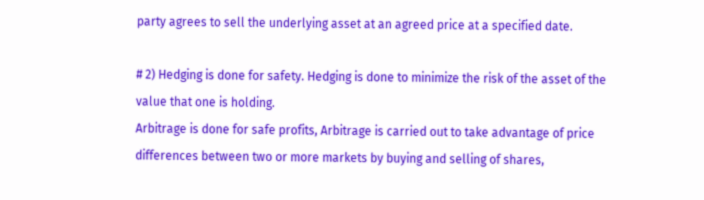party agrees to sell the underlying asset at an agreed price at a specified date.

# 2) Hedging is done for safety. Hedging is done to minimize the risk of the asset of the value that one is holding.
Arbitrage is done for safe profits, Arbitrage is carried out to take advantage of price differences between two or more markets by buying and selling of shares,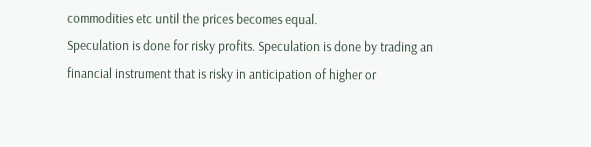commodities etc until the prices becomes equal.
Speculation is done for risky profits. Speculation is done by trading an financial instrument that is risky in anticipation of higher or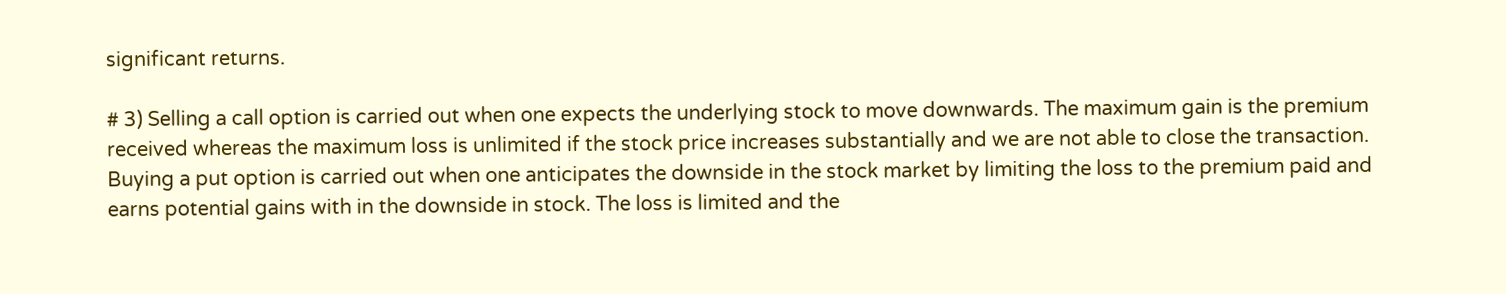significant returns.

# 3) Selling a call option is carried out when one expects the underlying stock to move downwards. The maximum gain is the premium received whereas the maximum loss is unlimited if the stock price increases substantially and we are not able to close the transaction.
Buying a put option is carried out when one anticipates the downside in the stock market by limiting the loss to the premium paid and earns potential gains with in the downside in stock. The loss is limited and the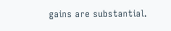gains are substantial.